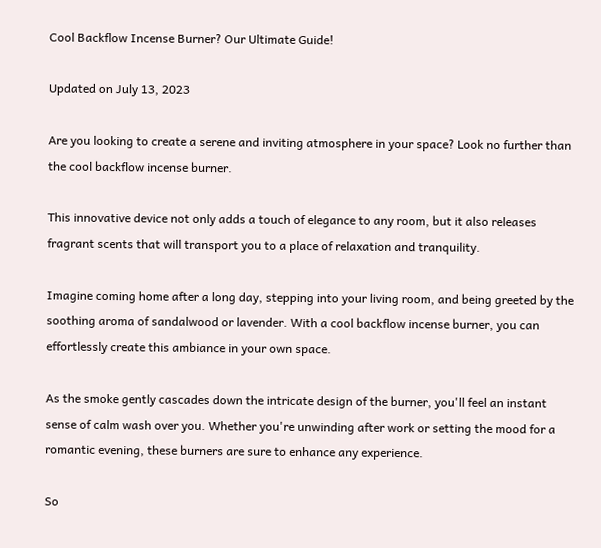Cool Backflow Incense Burner? Our Ultimate Guide!

Updated on July 13, 2023

Are you looking to create a serene and inviting atmosphere in your space? Look no further than the cool backflow incense burner.

This innovative device not only adds a touch of elegance to any room, but it also releases fragrant scents that will transport you to a place of relaxation and tranquility.

Imagine coming home after a long day, stepping into your living room, and being greeted by the soothing aroma of sandalwood or lavender. With a cool backflow incense burner, you can effortlessly create this ambiance in your own space.

As the smoke gently cascades down the intricate design of the burner, you'll feel an instant sense of calm wash over you. Whether you're unwinding after work or setting the mood for a romantic evening, these burners are sure to enhance any experience.

So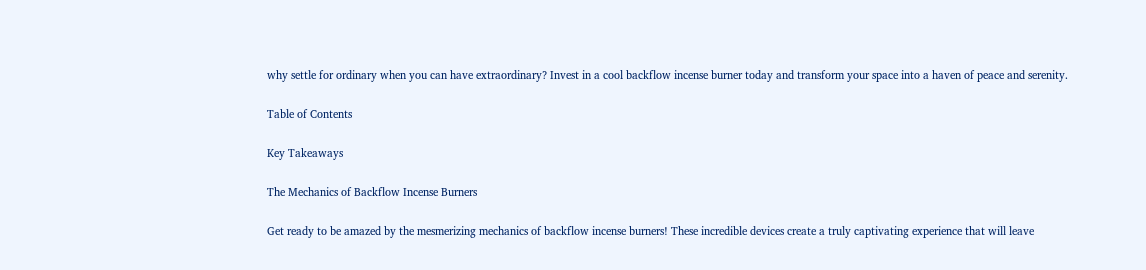why settle for ordinary when you can have extraordinary? Invest in a cool backflow incense burner today and transform your space into a haven of peace and serenity.

Table of Contents

Key Takeaways

The Mechanics of Backflow Incense Burners

Get ready to be amazed by the mesmerizing mechanics of backflow incense burners! These incredible devices create a truly captivating experience that will leave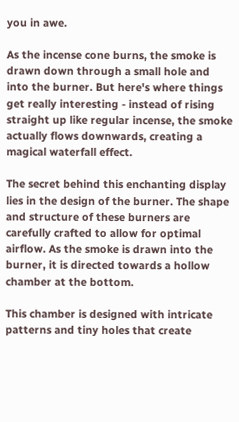you in awe.

As the incense cone burns, the smoke is drawn down through a small hole and into the burner. But here's where things get really interesting - instead of rising straight up like regular incense, the smoke actually flows downwards, creating a magical waterfall effect.

The secret behind this enchanting display lies in the design of the burner. The shape and structure of these burners are carefully crafted to allow for optimal airflow. As the smoke is drawn into the burner, it is directed towards a hollow chamber at the bottom.

This chamber is designed with intricate patterns and tiny holes that create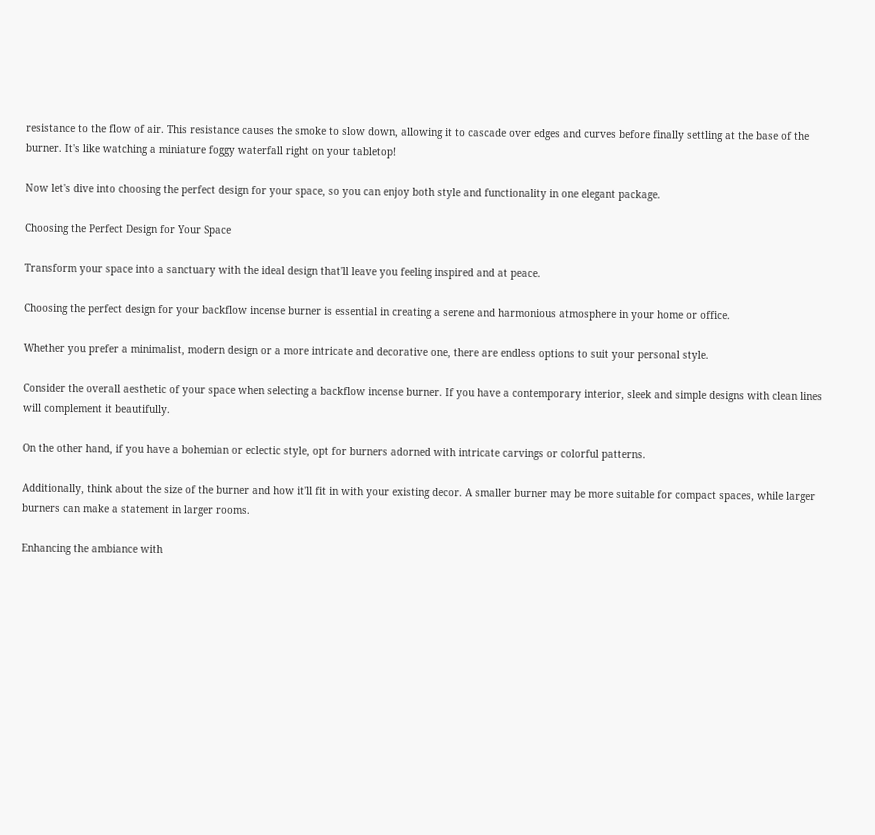resistance to the flow of air. This resistance causes the smoke to slow down, allowing it to cascade over edges and curves before finally settling at the base of the burner. It's like watching a miniature foggy waterfall right on your tabletop!

Now let's dive into choosing the perfect design for your space, so you can enjoy both style and functionality in one elegant package.

Choosing the Perfect Design for Your Space

Transform your space into a sanctuary with the ideal design that'll leave you feeling inspired and at peace.

Choosing the perfect design for your backflow incense burner is essential in creating a serene and harmonious atmosphere in your home or office.

Whether you prefer a minimalist, modern design or a more intricate and decorative one, there are endless options to suit your personal style.

Consider the overall aesthetic of your space when selecting a backflow incense burner. If you have a contemporary interior, sleek and simple designs with clean lines will complement it beautifully.

On the other hand, if you have a bohemian or eclectic style, opt for burners adorned with intricate carvings or colorful patterns.

Additionally, think about the size of the burner and how it'll fit in with your existing decor. A smaller burner may be more suitable for compact spaces, while larger burners can make a statement in larger rooms.

Enhancing the ambiance with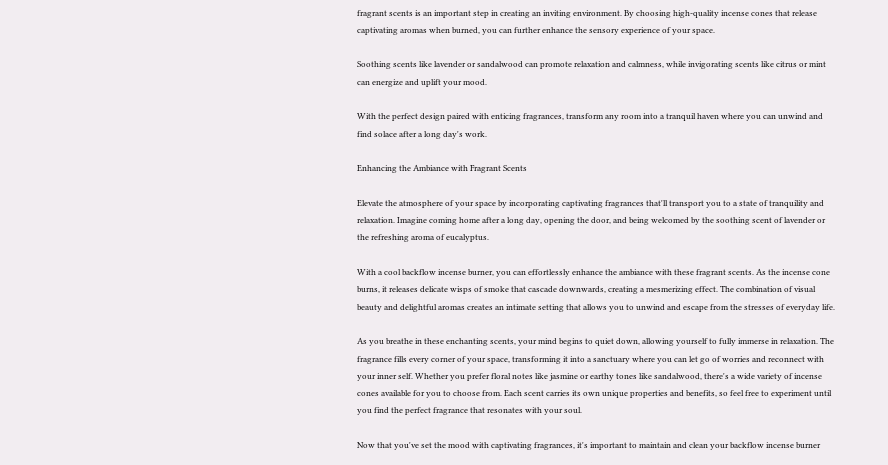fragrant scents is an important step in creating an inviting environment. By choosing high-quality incense cones that release captivating aromas when burned, you can further enhance the sensory experience of your space.

Soothing scents like lavender or sandalwood can promote relaxation and calmness, while invigorating scents like citrus or mint can energize and uplift your mood.

With the perfect design paired with enticing fragrances, transform any room into a tranquil haven where you can unwind and find solace after a long day's work.

Enhancing the Ambiance with Fragrant Scents

Elevate the atmosphere of your space by incorporating captivating fragrances that'll transport you to a state of tranquility and relaxation. Imagine coming home after a long day, opening the door, and being welcomed by the soothing scent of lavender or the refreshing aroma of eucalyptus.

With a cool backflow incense burner, you can effortlessly enhance the ambiance with these fragrant scents. As the incense cone burns, it releases delicate wisps of smoke that cascade downwards, creating a mesmerizing effect. The combination of visual beauty and delightful aromas creates an intimate setting that allows you to unwind and escape from the stresses of everyday life.

As you breathe in these enchanting scents, your mind begins to quiet down, allowing yourself to fully immerse in relaxation. The fragrance fills every corner of your space, transforming it into a sanctuary where you can let go of worries and reconnect with your inner self. Whether you prefer floral notes like jasmine or earthy tones like sandalwood, there's a wide variety of incense cones available for you to choose from. Each scent carries its own unique properties and benefits, so feel free to experiment until you find the perfect fragrance that resonates with your soul.

Now that you've set the mood with captivating fragrances, it's important to maintain and clean your backflow incense burner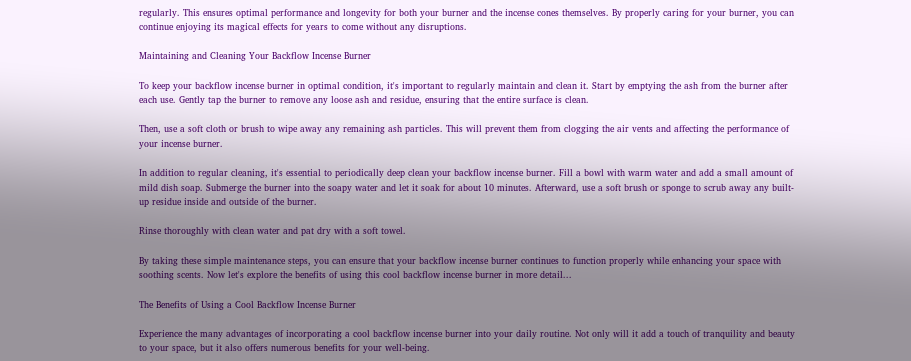regularly. This ensures optimal performance and longevity for both your burner and the incense cones themselves. By properly caring for your burner, you can continue enjoying its magical effects for years to come without any disruptions.

Maintaining and Cleaning Your Backflow Incense Burner

To keep your backflow incense burner in optimal condition, it's important to regularly maintain and clean it. Start by emptying the ash from the burner after each use. Gently tap the burner to remove any loose ash and residue, ensuring that the entire surface is clean.

Then, use a soft cloth or brush to wipe away any remaining ash particles. This will prevent them from clogging the air vents and affecting the performance of your incense burner.

In addition to regular cleaning, it's essential to periodically deep clean your backflow incense burner. Fill a bowl with warm water and add a small amount of mild dish soap. Submerge the burner into the soapy water and let it soak for about 10 minutes. Afterward, use a soft brush or sponge to scrub away any built-up residue inside and outside of the burner.

Rinse thoroughly with clean water and pat dry with a soft towel.

By taking these simple maintenance steps, you can ensure that your backflow incense burner continues to function properly while enhancing your space with soothing scents. Now let's explore the benefits of using this cool backflow incense burner in more detail...

The Benefits of Using a Cool Backflow Incense Burner

Experience the many advantages of incorporating a cool backflow incense burner into your daily routine. Not only will it add a touch of tranquility and beauty to your space, but it also offers numerous benefits for your well-being.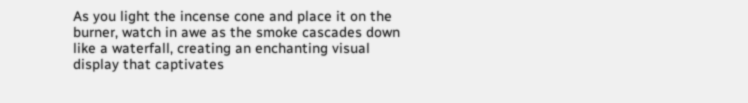As you light the incense cone and place it on the burner, watch in awe as the smoke cascades down like a waterfall, creating an enchanting visual display that captivates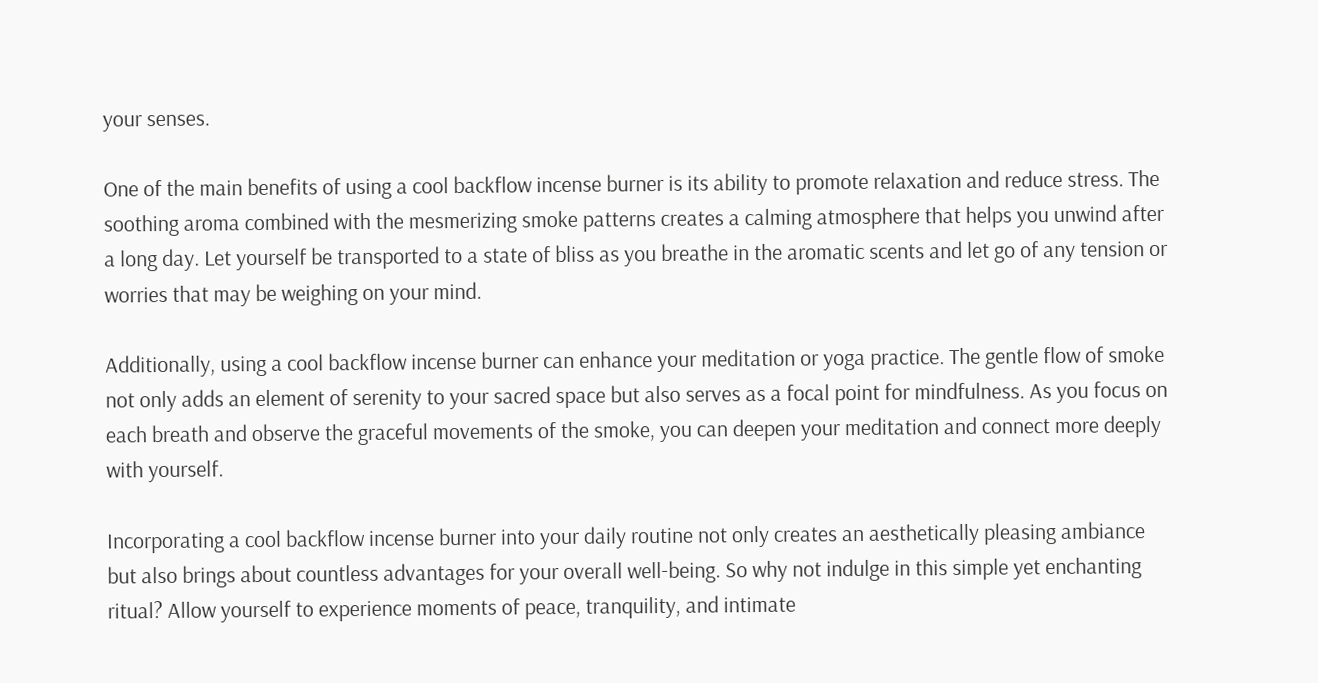your senses.

One of the main benefits of using a cool backflow incense burner is its ability to promote relaxation and reduce stress. The soothing aroma combined with the mesmerizing smoke patterns creates a calming atmosphere that helps you unwind after a long day. Let yourself be transported to a state of bliss as you breathe in the aromatic scents and let go of any tension or worries that may be weighing on your mind.

Additionally, using a cool backflow incense burner can enhance your meditation or yoga practice. The gentle flow of smoke not only adds an element of serenity to your sacred space but also serves as a focal point for mindfulness. As you focus on each breath and observe the graceful movements of the smoke, you can deepen your meditation and connect more deeply with yourself.

Incorporating a cool backflow incense burner into your daily routine not only creates an aesthetically pleasing ambiance but also brings about countless advantages for your overall well-being. So why not indulge in this simple yet enchanting ritual? Allow yourself to experience moments of peace, tranquility, and intimate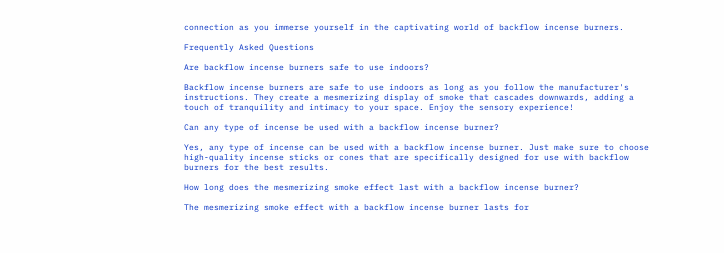connection as you immerse yourself in the captivating world of backflow incense burners.

Frequently Asked Questions

Are backflow incense burners safe to use indoors?

Backflow incense burners are safe to use indoors as long as you follow the manufacturer's instructions. They create a mesmerizing display of smoke that cascades downwards, adding a touch of tranquility and intimacy to your space. Enjoy the sensory experience!

Can any type of incense be used with a backflow incense burner?

Yes, any type of incense can be used with a backflow incense burner. Just make sure to choose high-quality incense sticks or cones that are specifically designed for use with backflow burners for the best results.

How long does the mesmerizing smoke effect last with a backflow incense burner?

The mesmerizing smoke effect with a backflow incense burner lasts for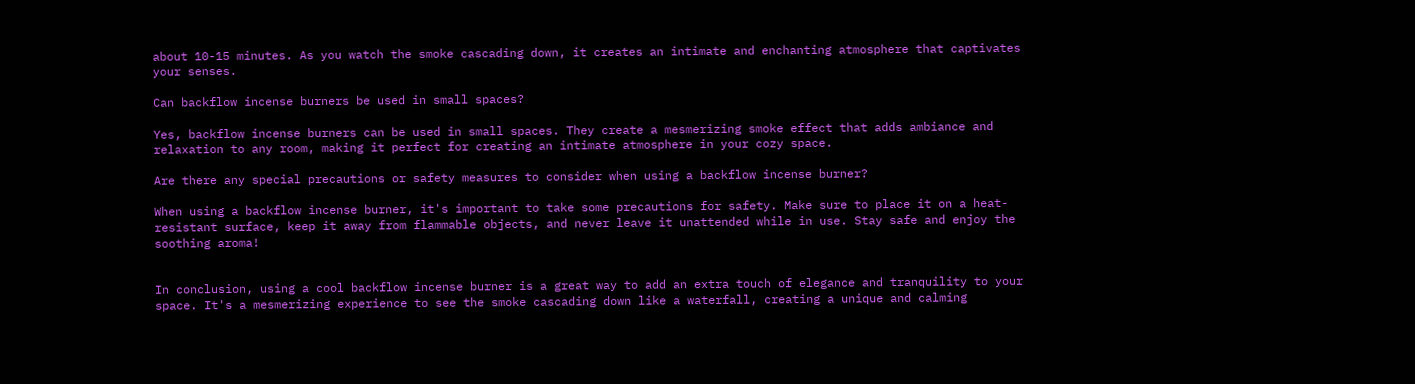about 10-15 minutes. As you watch the smoke cascading down, it creates an intimate and enchanting atmosphere that captivates your senses.

Can backflow incense burners be used in small spaces?

Yes, backflow incense burners can be used in small spaces. They create a mesmerizing smoke effect that adds ambiance and relaxation to any room, making it perfect for creating an intimate atmosphere in your cozy space.

Are there any special precautions or safety measures to consider when using a backflow incense burner?

When using a backflow incense burner, it's important to take some precautions for safety. Make sure to place it on a heat-resistant surface, keep it away from flammable objects, and never leave it unattended while in use. Stay safe and enjoy the soothing aroma!


In conclusion, using a cool backflow incense burner is a great way to add an extra touch of elegance and tranquility to your space. It's a mesmerizing experience to see the smoke cascading down like a waterfall, creating a unique and calming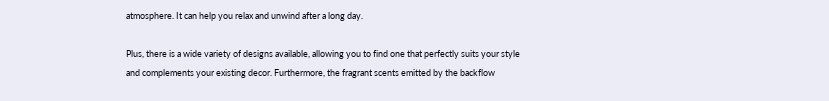atmosphere. It can help you relax and unwind after a long day.

Plus, there is a wide variety of designs available, allowing you to find one that perfectly suits your style and complements your existing decor. Furthermore, the fragrant scents emitted by the backflow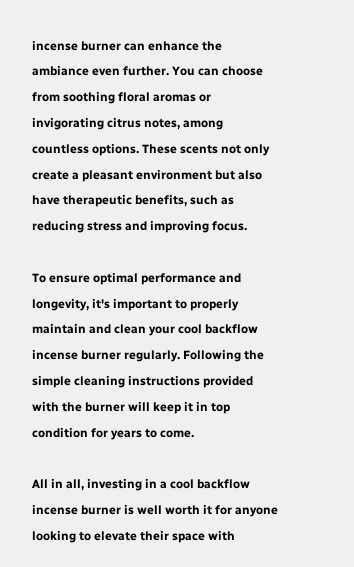incense burner can enhance the ambiance even further. You can choose from soothing floral aromas or invigorating citrus notes, among countless options. These scents not only create a pleasant environment but also have therapeutic benefits, such as reducing stress and improving focus.

To ensure optimal performance and longevity, it's important to properly maintain and clean your cool backflow incense burner regularly. Following the simple cleaning instructions provided with the burner will keep it in top condition for years to come.

All in all, investing in a cool backflow incense burner is well worth it for anyone looking to elevate their space with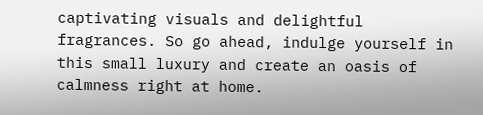captivating visuals and delightful fragrances. So go ahead, indulge yourself in this small luxury and create an oasis of calmness right at home.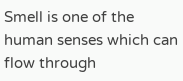Smell is one of the human senses which can flow through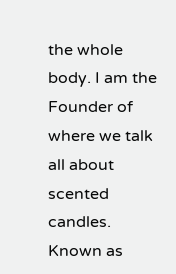the whole body. I am the Founder of where we talk all about scented candles. Known as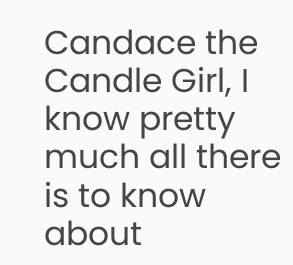Candace the Candle Girl, I know pretty much all there is to know about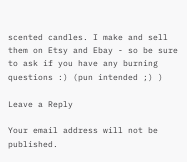scented candles. I make and sell them on Etsy and Ebay - so be sure to ask if you have any burning questions :) (pun intended ;) )

Leave a Reply

Your email address will not be published.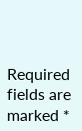Required fields are marked *